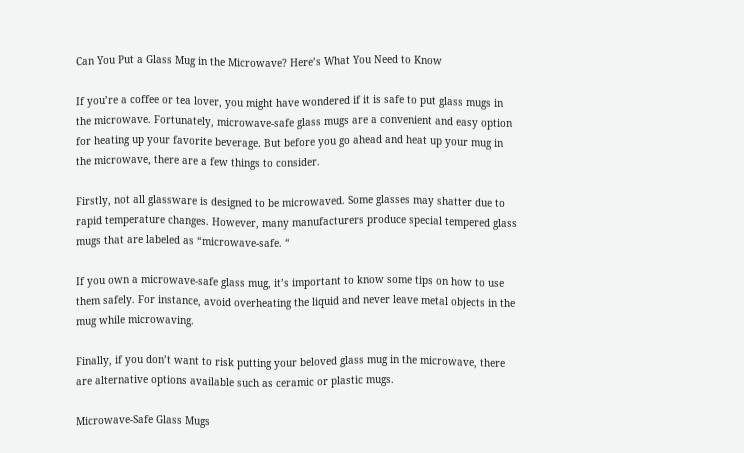Can You Put a Glass Mug in the Microwave? Here’s What You Need to Know

If you’re a coffee or tea lover, you might have wondered if it is safe to put glass mugs in the microwave. Fortunately, microwave-safe glass mugs are a convenient and easy option for heating up your favorite beverage. But before you go ahead and heat up your mug in the microwave, there are a few things to consider.

Firstly, not all glassware is designed to be microwaved. Some glasses may shatter due to rapid temperature changes. However, many manufacturers produce special tempered glass mugs that are labeled as “microwave-safe. “

If you own a microwave-safe glass mug, it’s important to know some tips on how to use them safely. For instance, avoid overheating the liquid and never leave metal objects in the mug while microwaving.

Finally, if you don’t want to risk putting your beloved glass mug in the microwave, there are alternative options available such as ceramic or plastic mugs.

Microwave-Safe Glass Mugs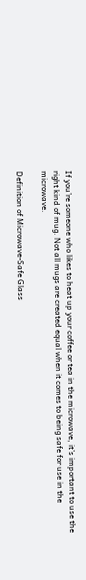If you’re someone who likes to heat up your coffee or tea in the microwave, it’s important to use the right kind of mug. Not all mugs are created equal when it comes to being safe for use in the microwave.

Definition of Microwave-Safe Glass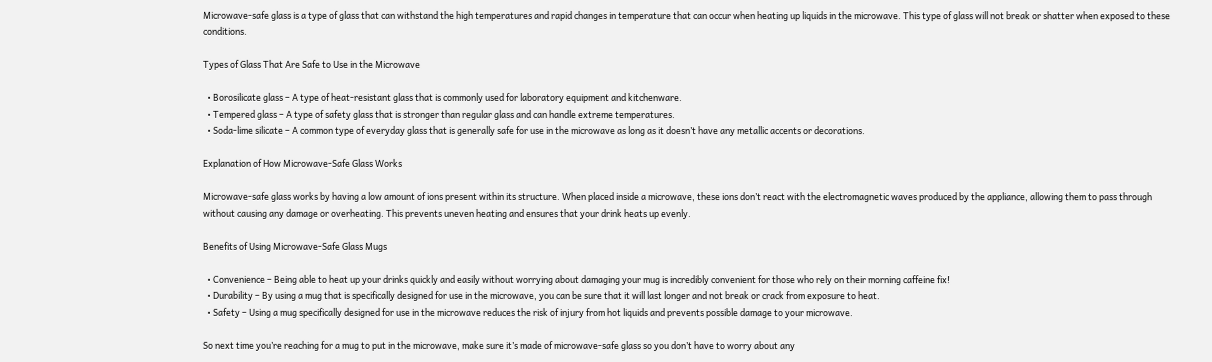Microwave-safe glass is a type of glass that can withstand the high temperatures and rapid changes in temperature that can occur when heating up liquids in the microwave. This type of glass will not break or shatter when exposed to these conditions.

Types of Glass That Are Safe to Use in the Microwave

  • Borosilicate glass – A type of heat-resistant glass that is commonly used for laboratory equipment and kitchenware.
  • Tempered glass – A type of safety glass that is stronger than regular glass and can handle extreme temperatures.
  • Soda-lime silicate – A common type of everyday glass that is generally safe for use in the microwave as long as it doesn’t have any metallic accents or decorations.

Explanation of How Microwave-Safe Glass Works

Microwave-safe glass works by having a low amount of ions present within its structure. When placed inside a microwave, these ions don’t react with the electromagnetic waves produced by the appliance, allowing them to pass through without causing any damage or overheating. This prevents uneven heating and ensures that your drink heats up evenly.

Benefits of Using Microwave-Safe Glass Mugs

  • Convenience – Being able to heat up your drinks quickly and easily without worrying about damaging your mug is incredibly convenient for those who rely on their morning caffeine fix!
  • Durability – By using a mug that is specifically designed for use in the microwave, you can be sure that it will last longer and not break or crack from exposure to heat.
  • Safety – Using a mug specifically designed for use in the microwave reduces the risk of injury from hot liquids and prevents possible damage to your microwave.

So next time you’re reaching for a mug to put in the microwave, make sure it’s made of microwave-safe glass so you don’t have to worry about any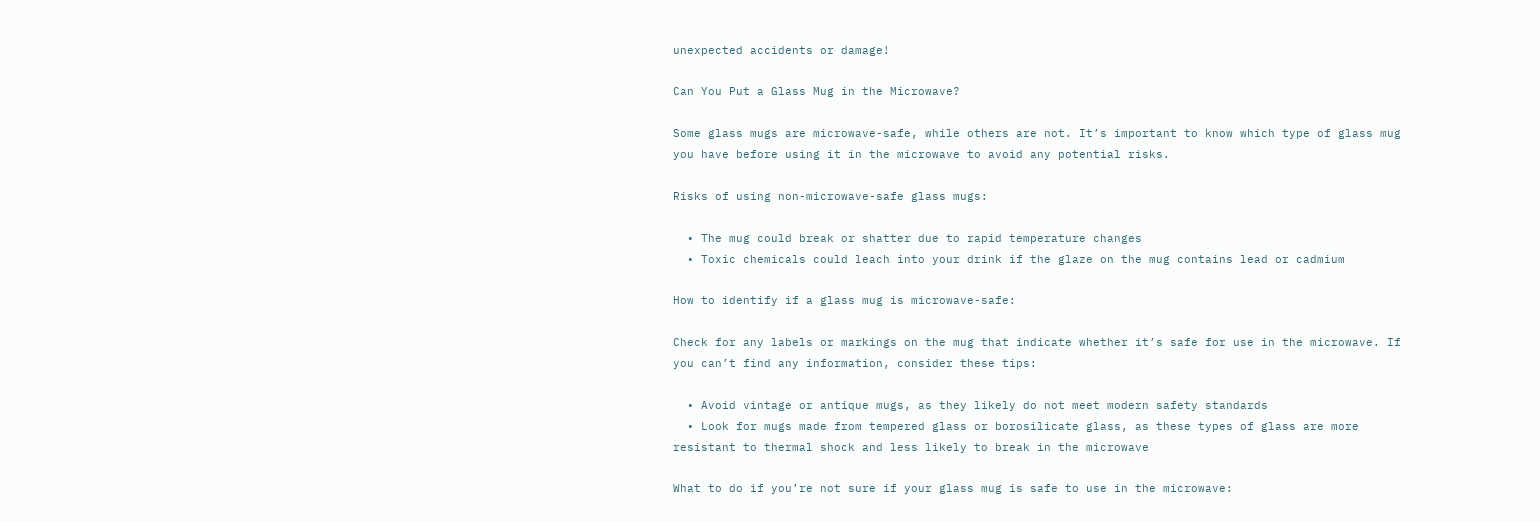unexpected accidents or damage!

Can You Put a Glass Mug in the Microwave?

Some glass mugs are microwave-safe, while others are not. It’s important to know which type of glass mug you have before using it in the microwave to avoid any potential risks.

Risks of using non-microwave-safe glass mugs:

  • The mug could break or shatter due to rapid temperature changes
  • Toxic chemicals could leach into your drink if the glaze on the mug contains lead or cadmium

How to identify if a glass mug is microwave-safe:

Check for any labels or markings on the mug that indicate whether it’s safe for use in the microwave. If you can’t find any information, consider these tips:

  • Avoid vintage or antique mugs, as they likely do not meet modern safety standards
  • Look for mugs made from tempered glass or borosilicate glass, as these types of glass are more resistant to thermal shock and less likely to break in the microwave

What to do if you’re not sure if your glass mug is safe to use in the microwave: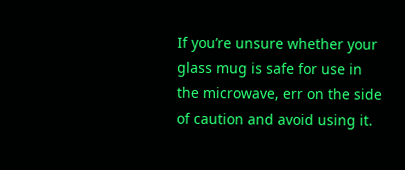If you’re unsure whether your glass mug is safe for use in the microwave, err on the side of caution and avoid using it.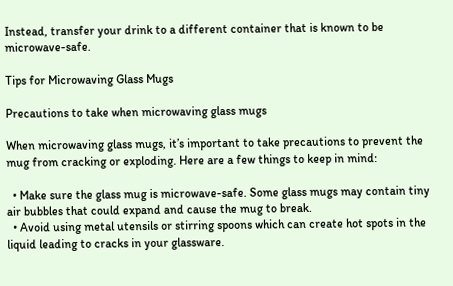Instead, transfer your drink to a different container that is known to be microwave-safe.

Tips for Microwaving Glass Mugs

Precautions to take when microwaving glass mugs

When microwaving glass mugs, it’s important to take precautions to prevent the mug from cracking or exploding. Here are a few things to keep in mind:

  • Make sure the glass mug is microwave-safe. Some glass mugs may contain tiny air bubbles that could expand and cause the mug to break.
  • Avoid using metal utensils or stirring spoons which can create hot spots in the liquid leading to cracks in your glassware.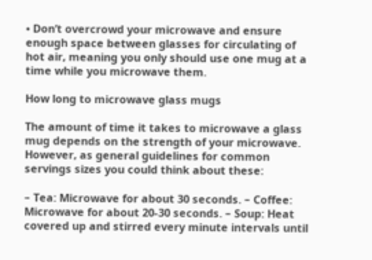• Don’t overcrowd your microwave and ensure enough space between glasses for circulating of hot air, meaning you only should use one mug at a time while you microwave them.

How long to microwave glass mugs

The amount of time it takes to microwave a glass mug depends on the strength of your microwave. However, as general guidelines for common servings sizes you could think about these:

– Tea: Microwave for about 30 seconds. – Coffee: Microwave for about 20-30 seconds. – Soup: Heat covered up and stirred every minute intervals until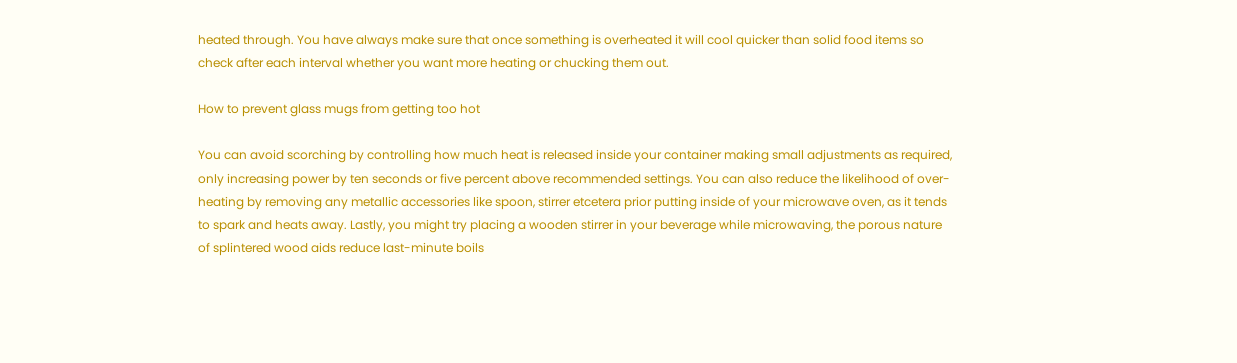heated through. You have always make sure that once something is overheated it will cool quicker than solid food items so check after each interval whether you want more heating or chucking them out.

How to prevent glass mugs from getting too hot

You can avoid scorching by controlling how much heat is released inside your container making small adjustments as required, only increasing power by ten seconds or five percent above recommended settings. You can also reduce the likelihood of over-heating by removing any metallic accessories like spoon, stirrer etcetera prior putting inside of your microwave oven, as it tends to spark and heats away. Lastly, you might try placing a wooden stirrer in your beverage while microwaving, the porous nature of splintered wood aids reduce last-minute boils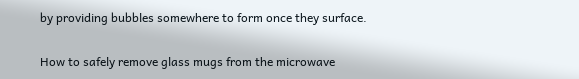by providing bubbles somewhere to form once they surface.

How to safely remove glass mugs from the microwave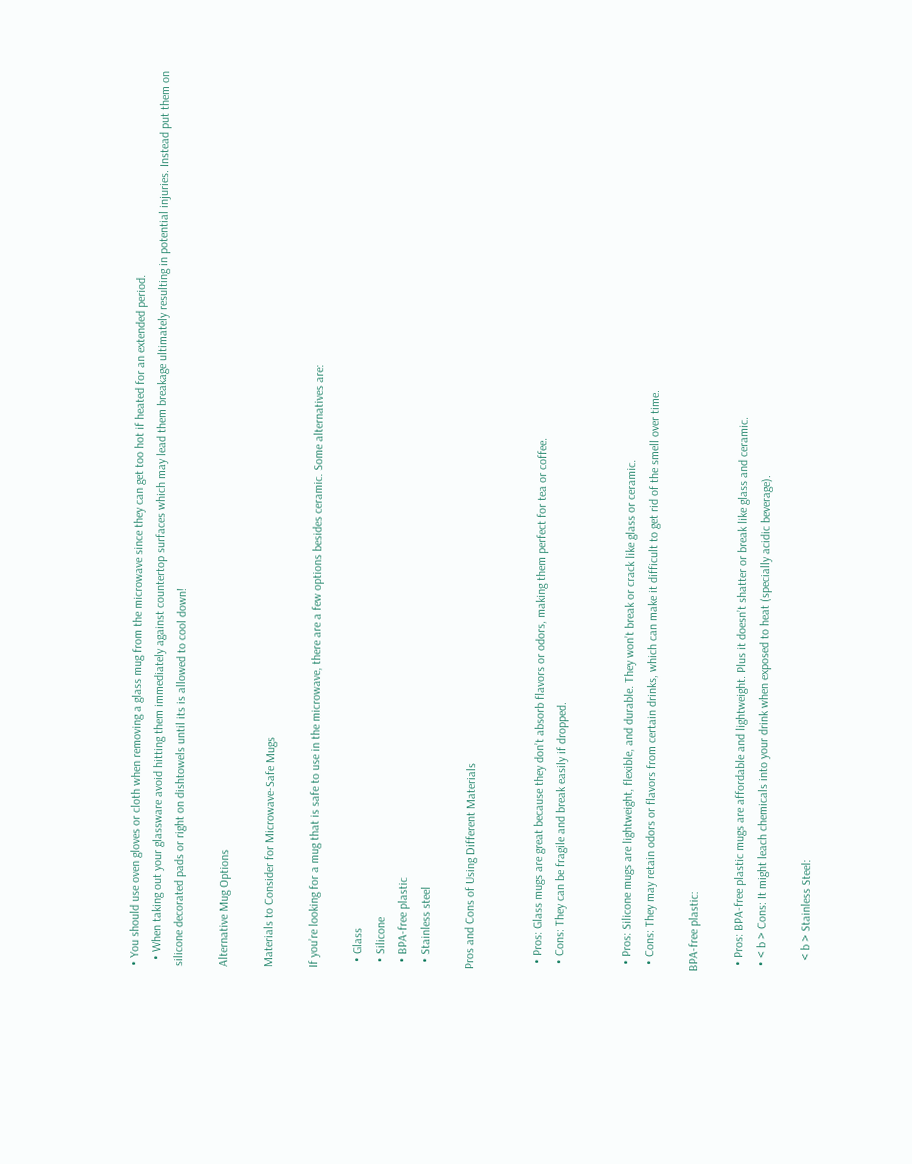• You should use oven gloves or cloth when removing a glass mug from the microwave since they can get too hot if heated for an extended period.
  • When taking out your glassware avoid hitting them immediately against countertop surfaces which may lead them breakage ultimately resulting in potential injuries. Instead put them on silicone decorated pads or right on dishtowels until its is allowed to cool down!

Alternative Mug Options

Materials to Consider for Microwave-Safe Mugs

If you’re looking for a mug that is safe to use in the microwave, there are a few options besides ceramic. Some alternatives are:

  • Glass
  • Silicone
  • BPA-free plastic
  • Stainless steel

Pros and Cons of Using Different Materials


  • Pros: Glass mugs are great because they don’t absorb flavors or odors, making them perfect for tea or coffee.
  • Cons: They can be fragile and break easily if dropped.


  • Pros: Silicone mugs are lightweight, flexible, and durable. They won’t break or crack like glass or ceramic.
  • Cons: They may retain odors or flavors from certain drinks, which can make it difficult to get rid of the smell over time.

BPA-free plastic:

  • Pros: BPA-free plastic mugs are affordable and lightweight. Plus it doesn’t shatter or break like glass and ceramic.
  • < b > Cons: It might leach chemicals into your drink when exposed to heat (specially acidic beverage).

    < b > Stainless Steel: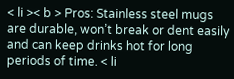< li >< b > Pros: Stainless steel mugs are durable, won’t break or dent easily and can keep drinks hot for long periods of time. < li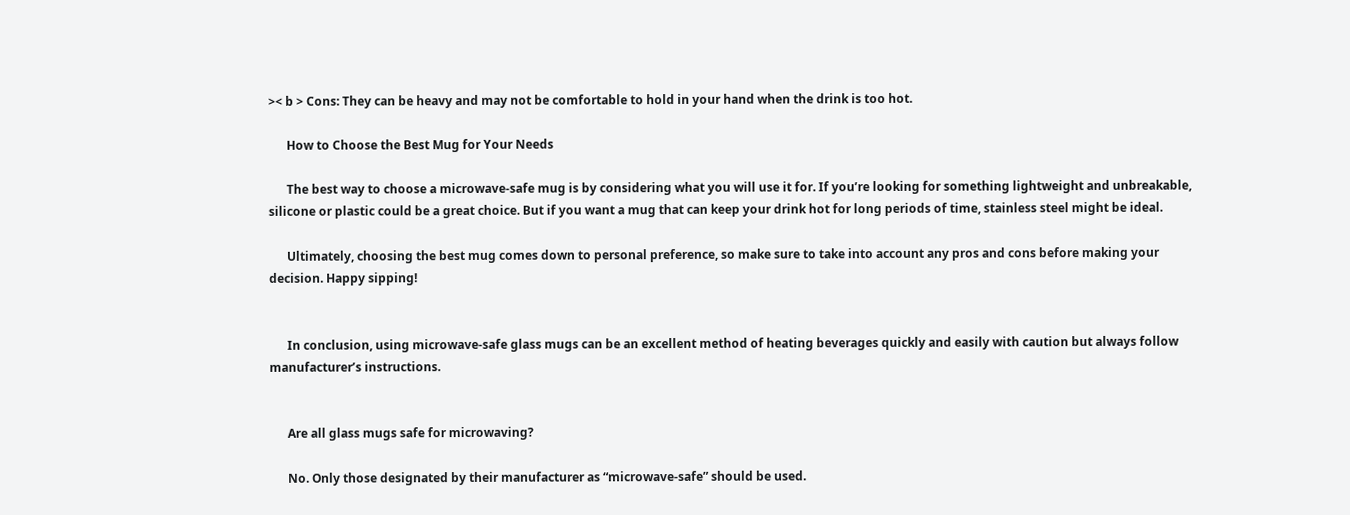>< b > Cons: They can be heavy and may not be comfortable to hold in your hand when the drink is too hot.

      How to Choose the Best Mug for Your Needs

      The best way to choose a microwave-safe mug is by considering what you will use it for. If you’re looking for something lightweight and unbreakable, silicone or plastic could be a great choice. But if you want a mug that can keep your drink hot for long periods of time, stainless steel might be ideal.

      Ultimately, choosing the best mug comes down to personal preference, so make sure to take into account any pros and cons before making your decision. Happy sipping!


      In conclusion, using microwave-safe glass mugs can be an excellent method of heating beverages quickly and easily with caution but always follow manufacturer’s instructions.


      Are all glass mugs safe for microwaving?

      No. Only those designated by their manufacturer as “microwave-safe” should be used.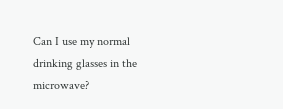Can I use my normal drinking glasses in the microwave?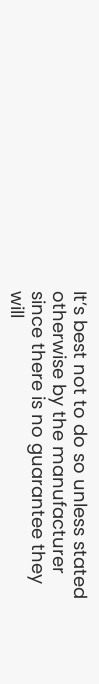It’s best not to do so unless stated otherwise by the manufacturer since there is no guarantee they will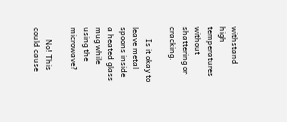withstand high temperatures without shattering or cracking.

      Is it okay to leave metal spoons inside a heated glass mug while using the microwave?

      No! This could cause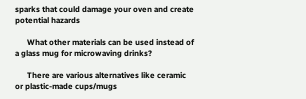sparks that could damage your oven and create potential hazards

      What other materials can be used instead of a glass mug for microwaving drinks?

      There are various alternatives like ceramic or plastic-made cups/mugs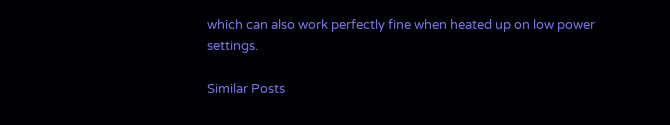which can also work perfectly fine when heated up on low power settings.

Similar Posts